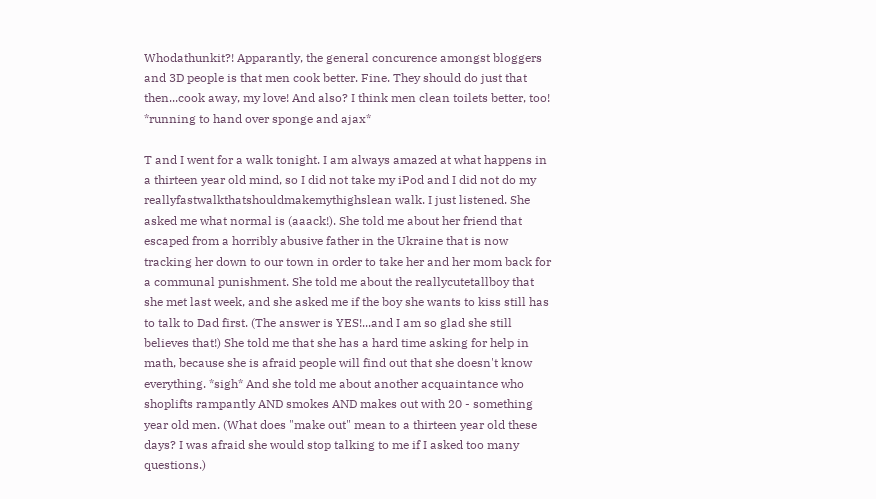Whodathunkit?! Apparantly, the general concurence amongst bloggers and 3D people is that men cook better. Fine. They should do just that then...cook away, my love! And also? I think men clean toilets better, too! *running to hand over sponge and ajax*

T and I went for a walk tonight. I am always amazed at what happens in a thirteen year old mind, so I did not take my iPod and I did not do my reallyfastwalkthatshouldmakemythighslean walk. I just listened. She asked me what normal is (aaack!). She told me about her friend that escaped from a horribly abusive father in the Ukraine that is now tracking her down to our town in order to take her and her mom back for a communal punishment. She told me about the reallycutetallboy that she met last week, and she asked me if the boy she wants to kiss still has to talk to Dad first. (The answer is YES!...and I am so glad she still believes that!) She told me that she has a hard time asking for help in math, because she is afraid people will find out that she doesn't know everything. *sigh* And she told me about another acquaintance who shoplifts rampantly AND smokes AND makes out with 20 - something year old men. (What does "make out" mean to a thirteen year old these days? I was afraid she would stop talking to me if I asked too many questions.)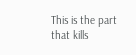This is the part that kills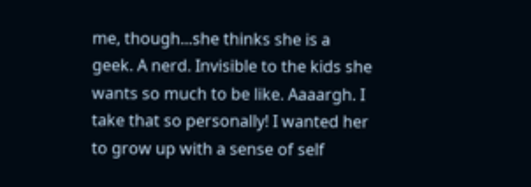me, though...she thinks she is a geek. A nerd. Invisible to the kids she wants so much to be like. Aaaargh. I take that so personally! I wanted her to grow up with a sense of self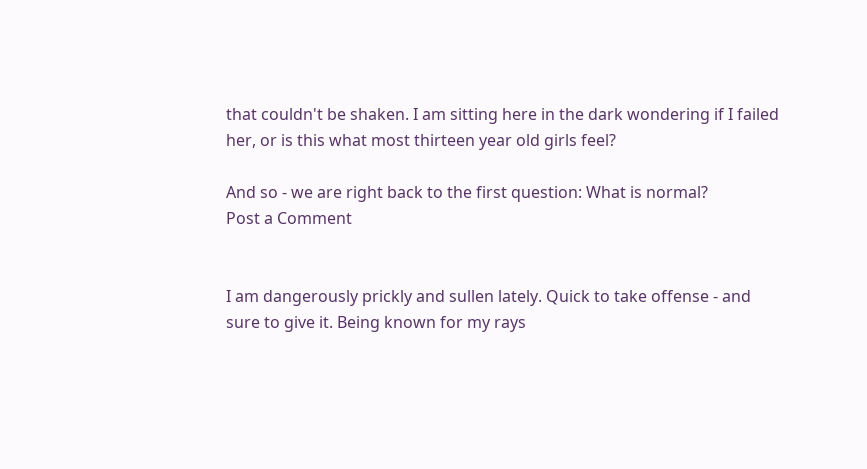that couldn't be shaken. I am sitting here in the dark wondering if I failed her, or is this what most thirteen year old girls feel?

And so - we are right back to the first question: What is normal?
Post a Comment


I am dangerously prickly and sullen lately. Quick to take offense - and sure to give it. Being known for my rays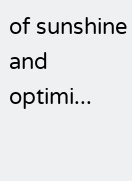of sunshine and optimi...